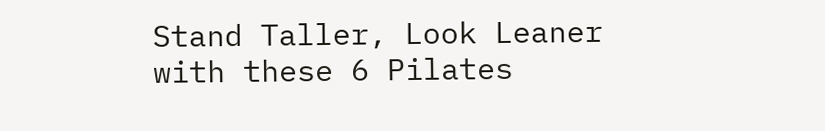Stand Taller, Look Leaner with these 6 Pilates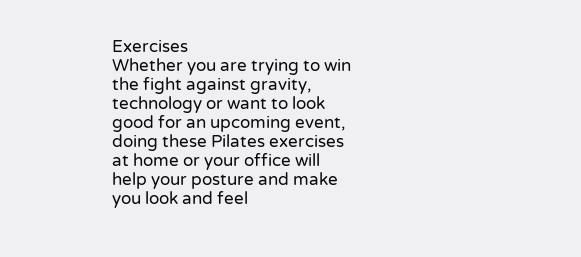Exercises
Whether you are trying to win the fight against gravity, technology or want to look good for an upcoming event, doing these Pilates exercises at home or your office will help your posture and make you look and feel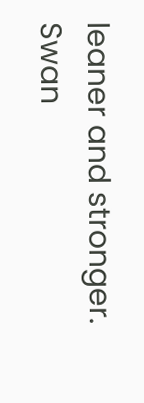leaner and stronger. Swan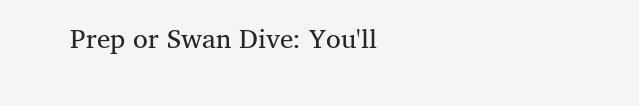Prep or Swan Dive: You'll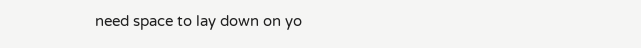need space to lay down on yo